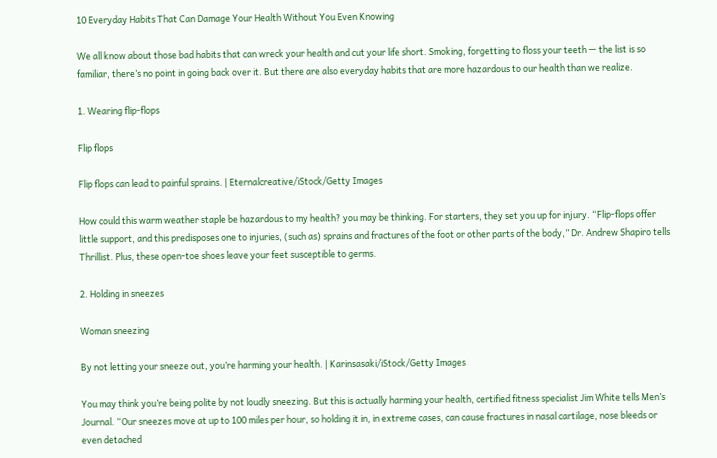10 Everyday Habits That Can Damage Your Health Without You Even Knowing

We all know about those bad habits that can wreck your health and cut your life short. Smoking, forgetting to floss your teeth — the list is so familiar, there’s no point in going back over it. But there are also everyday habits that are more hazardous to our health than we realize.

1. Wearing flip-flops

Flip flops

Flip flops can lead to painful sprains. | Eternalcreative/iStock/Getty Images

How could this warm weather staple be hazardous to my health? you may be thinking. For starters, they set you up for injury. “Flip-flops offer little support, and this predisposes one to injuries, (such as) sprains and fractures of the foot or other parts of the body,” Dr. Andrew Shapiro tells Thrillist. Plus, these open-toe shoes leave your feet susceptible to germs.

2. Holding in sneezes

Woman sneezing

By not letting your sneeze out, you’re harming your health. | Karinsasaki/iStock/Getty Images

You may think you’re being polite by not loudly sneezing. But this is actually harming your health, certified fitness specialist Jim White tells Men’s Journal. “Our sneezes move at up to 100 miles per hour, so holding it in, in extreme cases, can cause fractures in nasal cartilage, nose bleeds or even detached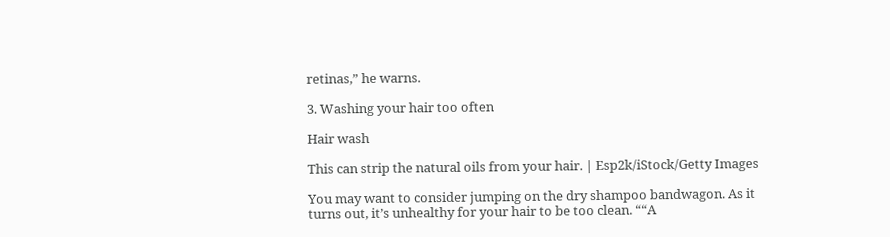retinas,” he warns.

3. Washing your hair too often

Hair wash

This can strip the natural oils from your hair. | Esp2k/iStock/Getty Images

You may want to consider jumping on the dry shampoo bandwagon. As it turns out, it’s unhealthy for your hair to be too clean. ““A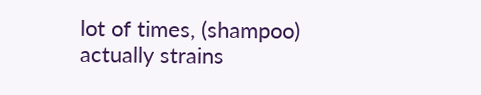lot of times, (shampoo) actually strains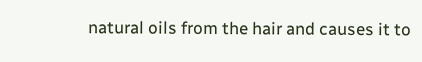natural oils from the hair and causes it to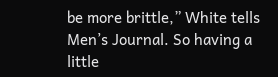be more brittle,” White tells Men’s Journal. So having a little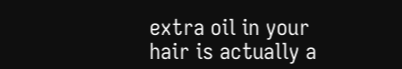extra oil in your hair is actually a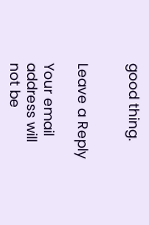good thing.


Leave a Reply

Your email address will not be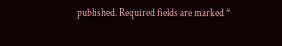published. Required fields are marked *